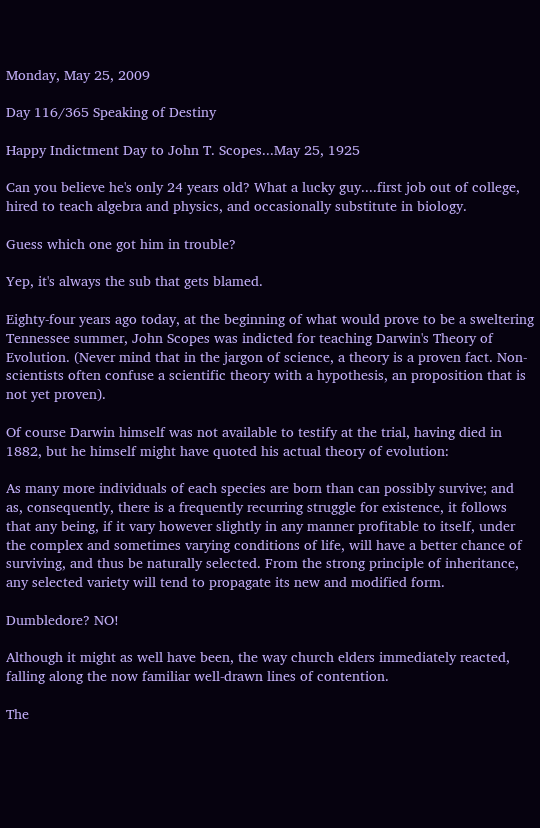Monday, May 25, 2009

Day 116/365 Speaking of Destiny

Happy Indictment Day to John T. Scopes...May 25, 1925

Can you believe he's only 24 years old? What a lucky guy....first job out of college, hired to teach algebra and physics, and occasionally substitute in biology.

Guess which one got him in trouble?

Yep, it's always the sub that gets blamed.

Eighty-four years ago today, at the beginning of what would prove to be a sweltering Tennessee summer, John Scopes was indicted for teaching Darwin's Theory of Evolution. (Never mind that in the jargon of science, a theory is a proven fact. Non-scientists often confuse a scientific theory with a hypothesis, an proposition that is not yet proven).

Of course Darwin himself was not available to testify at the trial, having died in 1882, but he himself might have quoted his actual theory of evolution:

As many more individuals of each species are born than can possibly survive; and as, consequently, there is a frequently recurring struggle for existence, it follows that any being, if it vary however slightly in any manner profitable to itself, under the complex and sometimes varying conditions of life, will have a better chance of surviving, and thus be naturally selected. From the strong principle of inheritance, any selected variety will tend to propagate its new and modified form.

Dumbledore? NO!

Although it might as well have been, the way church elders immediately reacted, falling along the now familiar well-drawn lines of contention.

The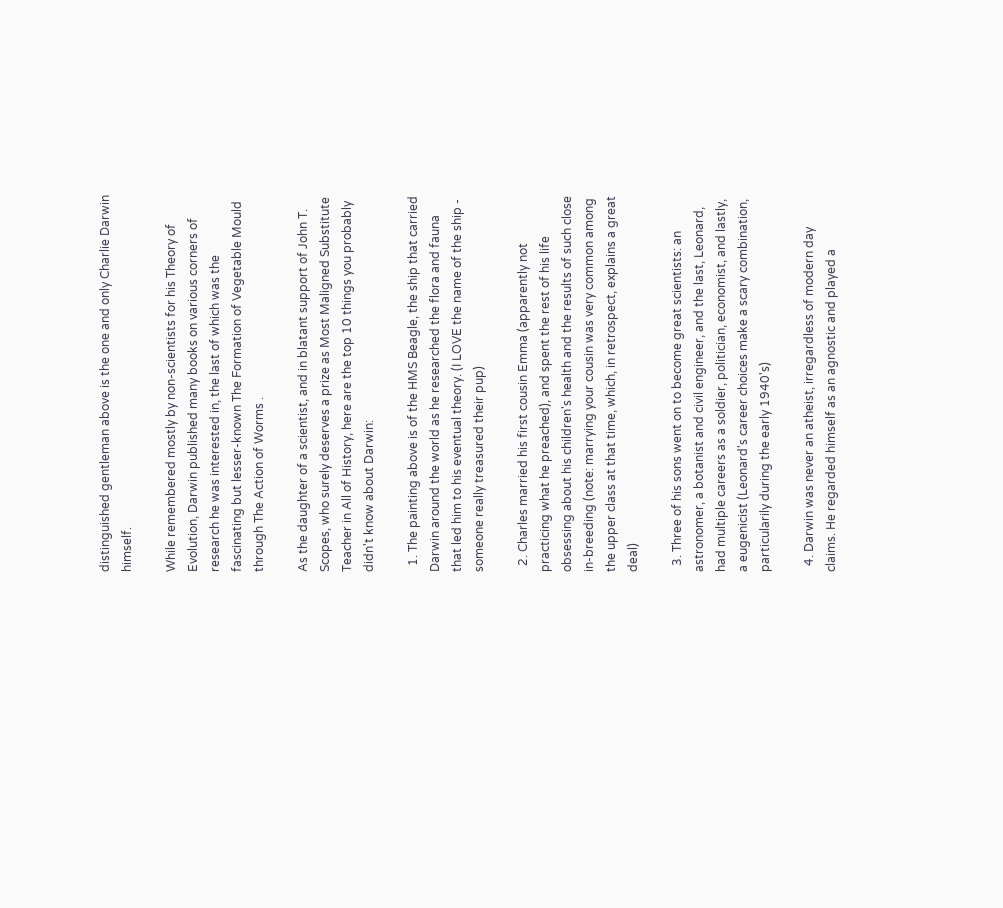distinguished gentleman above is the one and only Charlie Darwin himself.

While remembered mostly by non-scientists for his Theory of Evolution, Darwin published many books on various corners of research he was interested in, the last of which was the fascinating but lesser-known The Formation of Vegetable Mould through The Action of Worms .

As the daughter of a scientist, and in blatant support of John T. Scopes, who surely deserves a prize as Most Maligned Substitute Teacher in All of History, here are the top 10 things you probably didn't know about Darwin:

  1. The painting above is of the HMS Beagle, the ship that carried Darwin around the world as he researched the flora and fauna that led him to his eventual theory. (I LOVE the name of the ship - someone really treasured their pup)

  2. Charles married his first cousin Emma (apparently not practicing what he preached), and spent the rest of his life obsessing about his children's health and the results of such close in-breeding (note: marrying your cousin was very common among the upper class at that time, which, in retrospect, explains a great deal)

  3. Three of his sons went on to become great scientists: an astronomer, a botanist and civil engineer, and the last, Leonard, had multiple careers as a soldier, politician, economist, and lastly, a eugenicist (Leonard's career choices make a scary combination, particularily during the early 1940's)

  4. Darwin was never an atheist, irregardless of modern day claims. He regarded himself as an agnostic and played a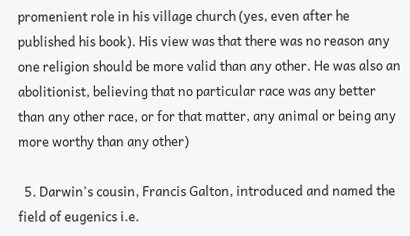promenient role in his village church (yes, even after he published his book). His view was that there was no reason any one religion should be more valid than any other. He was also an abolitionist, believing that no particular race was any better than any other race, or for that matter, any animal or being any more worthy than any other)

  5. Darwin's cousin, Francis Galton, introduced and named the field of eugenics i.e.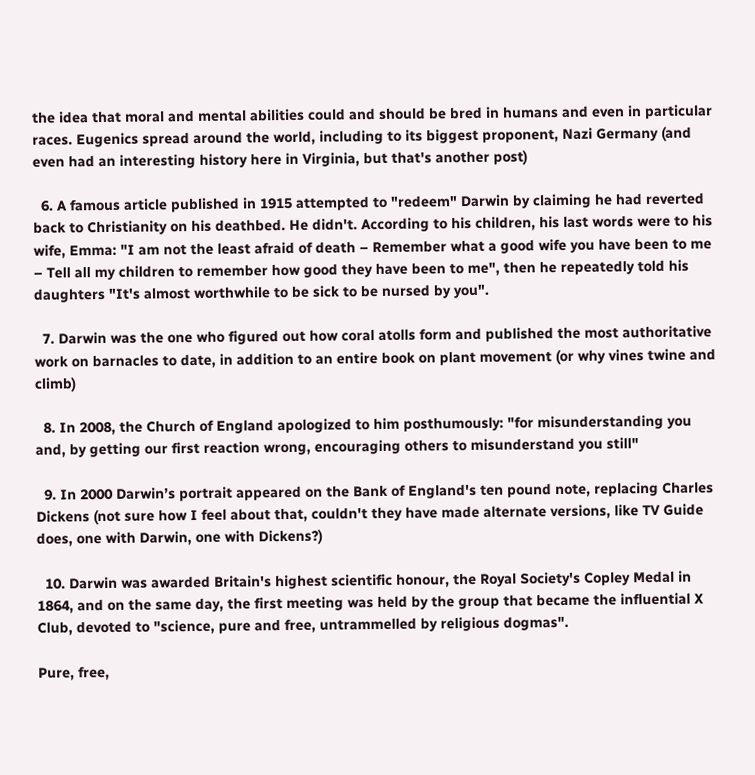the idea that moral and mental abilities could and should be bred in humans and even in particular races. Eugenics spread around the world, including to its biggest proponent, Nazi Germany (and even had an interesting history here in Virginia, but that's another post)

  6. A famous article published in 1915 attempted to "redeem" Darwin by claiming he had reverted back to Christianity on his deathbed. He didn't. According to his children, his last words were to his wife, Emma: "I am not the least afraid of death – Remember what a good wife you have been to me – Tell all my children to remember how good they have been to me", then he repeatedly told his daughters "It's almost worthwhile to be sick to be nursed by you".

  7. Darwin was the one who figured out how coral atolls form and published the most authoritative work on barnacles to date, in addition to an entire book on plant movement (or why vines twine and climb)

  8. In 2008, the Church of England apologized to him posthumously: "for misunderstanding you and, by getting our first reaction wrong, encouraging others to misunderstand you still"

  9. In 2000 Darwin’s portrait appeared on the Bank of England's ten pound note, replacing Charles Dickens (not sure how I feel about that, couldn't they have made alternate versions, like TV Guide does, one with Darwin, one with Dickens?)

  10. Darwin was awarded Britain's highest scientific honour, the Royal Society's Copley Medal in 1864, and on the same day, the first meeting was held by the group that became the influential X Club, devoted to "science, pure and free, untrammelled by religious dogmas".

Pure, free,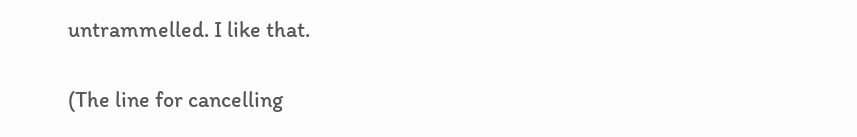untrammelled. I like that.

(The line for cancelling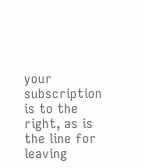your subscription is to the right, as is the line for leaving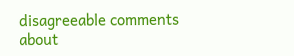disagreeable comments about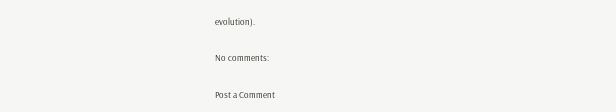evolution).

No comments:

Post a Comment